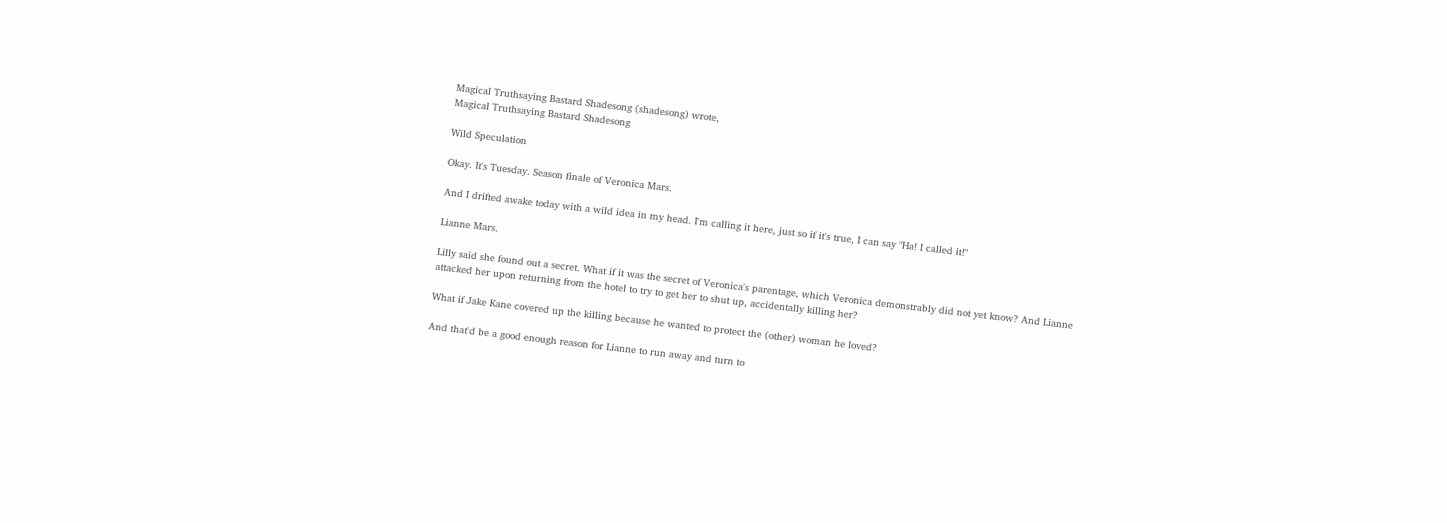Magical Truthsaying Bastard Shadesong (shadesong) wrote,
Magical Truthsaying Bastard Shadesong

Wild Speculation

Okay. It's Tuesday. Season finale of Veronica Mars.

And I drifted awake today with a wild idea in my head. I'm calling it here, just so if it's true, I can say "Ha! I called it!"

Lianne Mars.

Lilly said she found out a secret. What if it was the secret of Veronica's parentage, which Veronica demonstrably did not yet know? And Lianne attacked her upon returning from the hotel to try to get her to shut up, accidentally killing her?

What if Jake Kane covered up the killing because he wanted to protect the (other) woman he loved?

And that'd be a good enough reason for Lianne to run away and turn to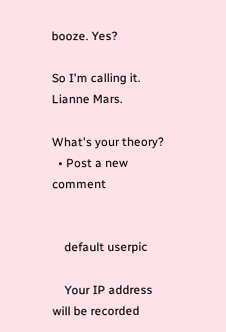booze. Yes?

So I'm calling it. Lianne Mars.

What's your theory?
  • Post a new comment


    default userpic

    Your IP address will be recorded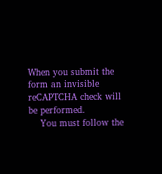When you submit the form an invisible reCAPTCHA check will be performed.
    You must follow the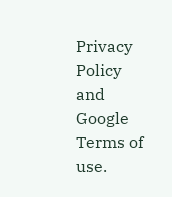Privacy Policy and Google Terms of use.